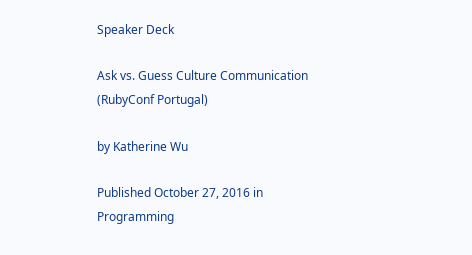Speaker Deck

Ask vs. Guess Culture Communication (RubyConf Portugal)

by Katherine Wu

Published October 27, 2016 in Programming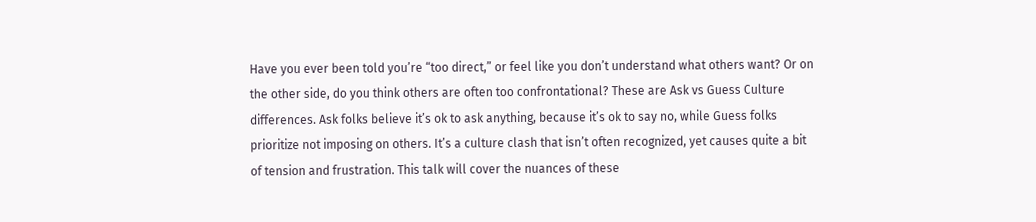Have you ever been told you’re “too direct,” or feel like you don’t understand what others want? Or on the other side, do you think others are often too confrontational? These are Ask vs Guess Culture differences. Ask folks believe it’s ok to ask anything, because it’s ok to say no, while Guess folks prioritize not imposing on others. It’s a culture clash that isn’t often recognized, yet causes quite a bit of tension and frustration. This talk will cover the nuances of these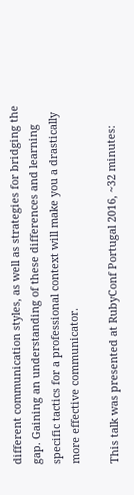different communication styles, as well as strategies for bridging the gap. Gaining an understanding of these differences and learning specific tactics for a professional context will make you a drastically more effective communicator.

This talk was presented at RubyConf Portugal 2016, ~32 minutes: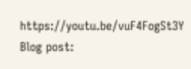https://youtu.be/vuF4FogSt3Y
Blog post: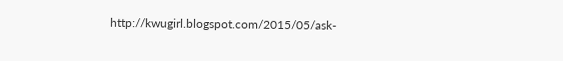http://kwugirl.blogspot.com/2015/05/ask-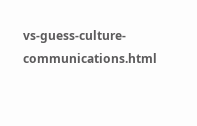vs-guess-culture-communications.html